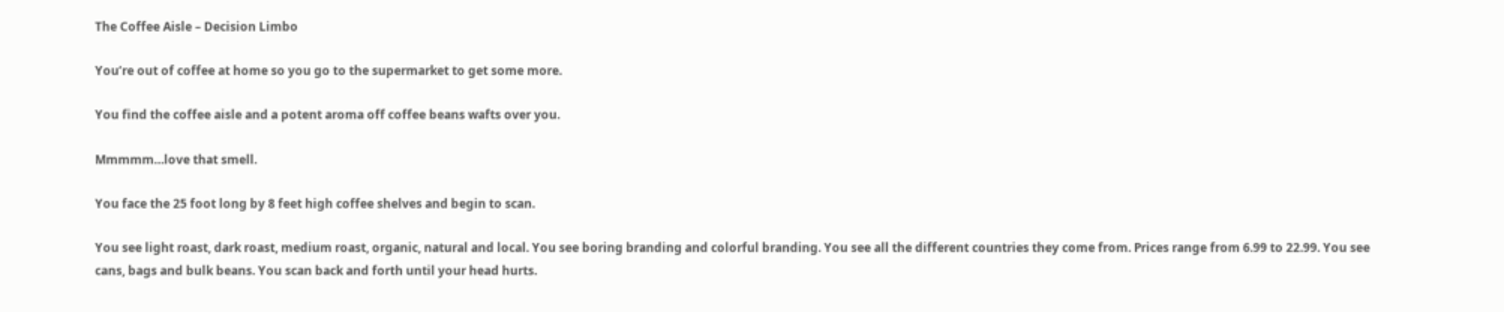The Coffee Aisle – Decision Limbo

You’re out of coffee at home so you go to the supermarket to get some more.

You find the coffee aisle and a potent aroma off coffee beans wafts over you.

Mmmmm…love that smell.

You face the 25 foot long by 8 feet high coffee shelves and begin to scan.

You see light roast, dark roast, medium roast, organic, natural and local. You see boring branding and colorful branding. You see all the different countries they come from. Prices range from 6.99 to 22.99. You see cans, bags and bulk beans. You scan back and forth until your head hurts.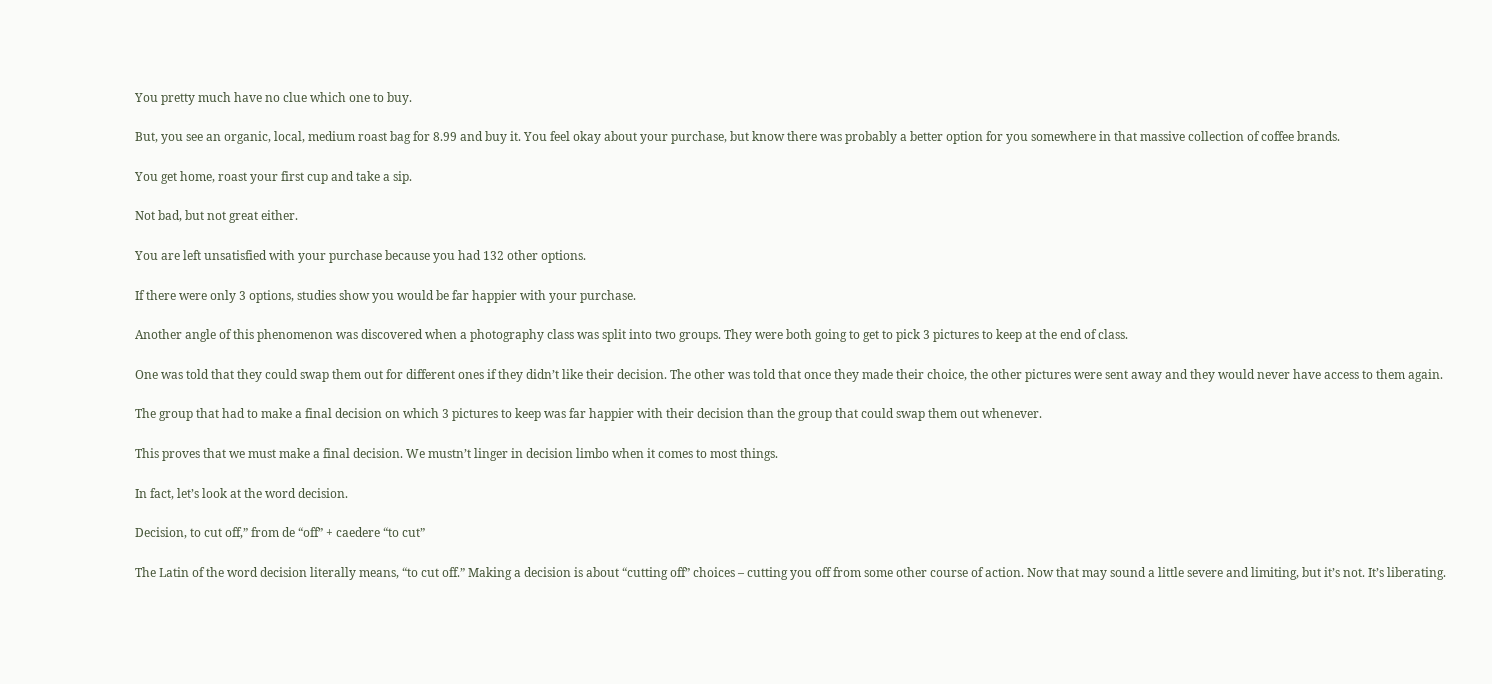You pretty much have no clue which one to buy.

But, you see an organic, local, medium roast bag for 8.99 and buy it. You feel okay about your purchase, but know there was probably a better option for you somewhere in that massive collection of coffee brands.

You get home, roast your first cup and take a sip.

Not bad, but not great either.

You are left unsatisfied with your purchase because you had 132 other options.

If there were only 3 options, studies show you would be far happier with your purchase.

Another angle of this phenomenon was discovered when a photography class was split into two groups. They were both going to get to pick 3 pictures to keep at the end of class.

One was told that they could swap them out for different ones if they didn’t like their decision. The other was told that once they made their choice, the other pictures were sent away and they would never have access to them again.

The group that had to make a final decision on which 3 pictures to keep was far happier with their decision than the group that could swap them out whenever.

This proves that we must make a final decision. We mustn’t linger in decision limbo when it comes to most things.

In fact, let’s look at the word decision.

Decision, to cut off,” from de “off” + caedere “to cut”

The Latin of the word decision literally means, “to cut off.” Making a decision is about “cutting off” choices – cutting you off from some other course of action. Now that may sound a little severe and limiting, but it’s not. It’s liberating.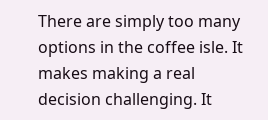There are simply too many options in the coffee isle. It makes making a real decision challenging. It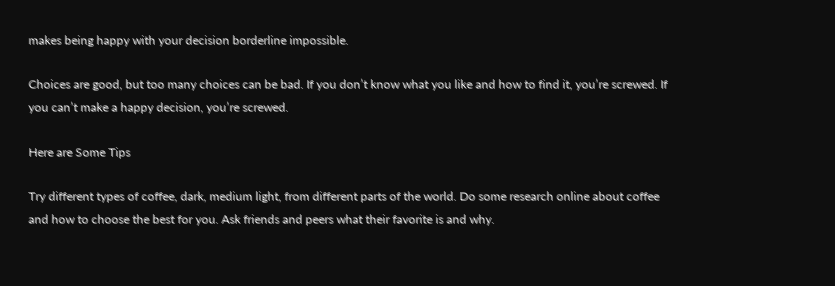makes being happy with your decision borderline impossible.

Choices are good, but too many choices can be bad. If you don’t know what you like and how to find it, you’re screwed. If you can’t make a happy decision, you’re screwed.

Here are Some Tips

Try different types of coffee, dark, medium light, from different parts of the world. Do some research online about coffee and how to choose the best for you. Ask friends and peers what their favorite is and why.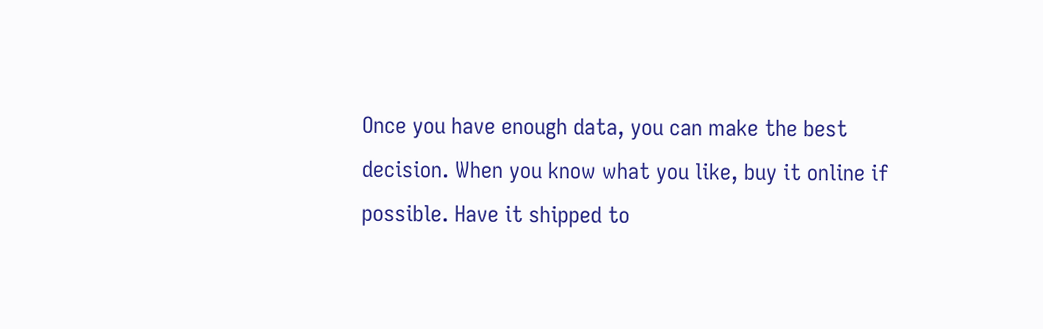Once you have enough data, you can make the best decision. When you know what you like, buy it online if possible. Have it shipped to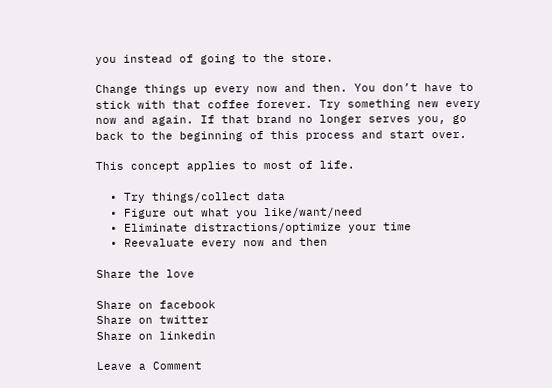you instead of going to the store.

Change things up every now and then. You don’t have to stick with that coffee forever. Try something new every now and again. If that brand no longer serves you, go back to the beginning of this process and start over.

This concept applies to most of life.

  • Try things/collect data
  • Figure out what you like/want/need
  • Eliminate distractions/optimize your time
  • Reevaluate every now and then

Share the love

Share on facebook
Share on twitter
Share on linkedin

Leave a Comment